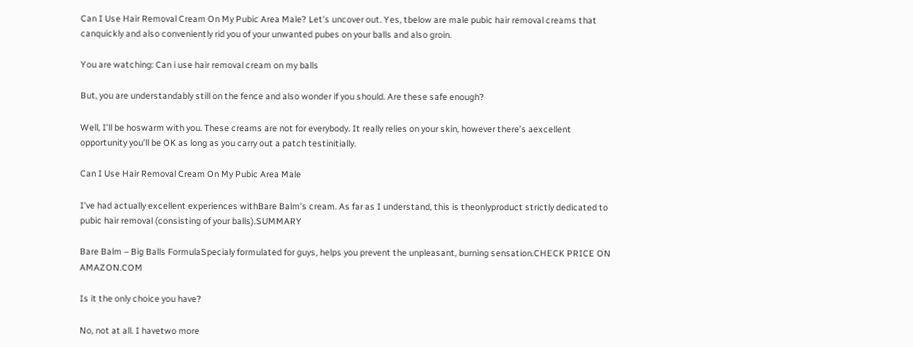Can I Use Hair Removal Cream On My Pubic Area Male? Let’s uncover out. Yes, tbelow are male pubic hair removal creams that canquickly and also conveniently rid you of your unwanted pubes on your balls and also groin.

You are watching: Can i use hair removal cream on my balls

But, you are understandably still on the fence and also wonder if you should. Are these safe enough?

Well, I’ll be hoswarm with you. These creams are not for everybody. It really relies on your skin, however there’s aexcellent opportunity you’ll be OK as long as you carry out a patch testinitially.

Can I Use Hair Removal Cream On My Pubic Area Male

I’ve had actually excellent experiences withBare Balm’s cream. As far as I understand, this is theonlyproduct strictly dedicated to pubic hair removal (consisting of your balls).SUMMARY

Bare Balm – Big Balls FormulaSpecialy formulated for guys, helps you prevent the unpleasant, burning sensation.CHECK PRICE ON AMAZON.COM

Is it the only choice you have?

No, not at all. I havetwo more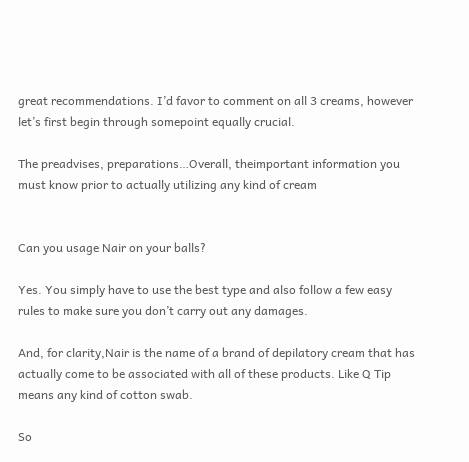great recommendations. I’d favor to comment on all 3 creams, however let’s first begin through somepoint equally crucial.

The preadvises, preparations…Overall, theimportant information you must know prior to actually utilizing any kind of cream


Can you usage Nair on your balls?

Yes. You simply have to use the best type and also follow a few easy rules to make sure you don’t carry out any damages.

And, for clarity,Nair is the name of a brand of depilatory cream that has actually come to be associated with all of these products. Like Q Tip means any kind of cotton swab.

So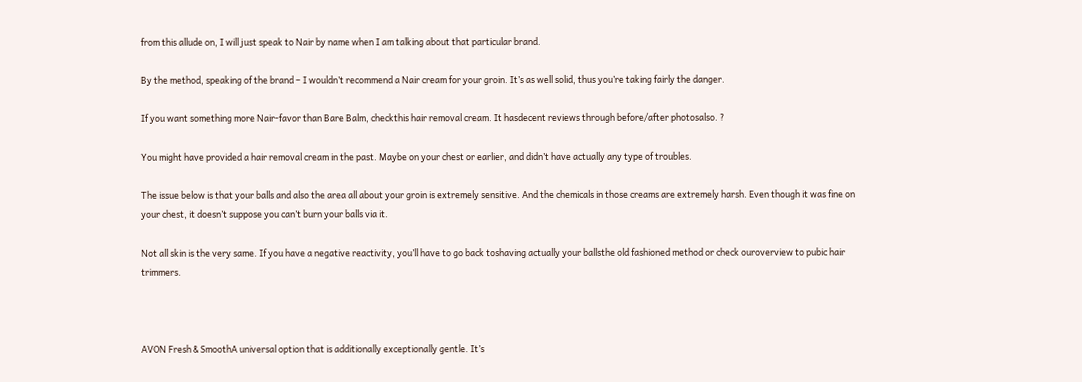from this allude on, I will just speak to Nair by name when I am talking about that particular brand.

By the method, speaking of the brand – I wouldn’t recommend a Nair cream for your groin. It’s as well solid, thus you’re taking fairly the danger.

If you want something more Nair-favor than Bare Balm, checkthis hair removal cream. It hasdecent reviews through before/after photosalso. ?

You might have provided a hair removal cream in the past. Maybe on your chest or earlier, and didn’t have actually any type of troubles.

The issue below is that your balls and also the area all about your groin is extremely sensitive. And the chemicals in those creams are extremely harsh. Even though it was fine on your chest, it doesn’t suppose you can’t burn your balls via it.

Not all skin is the very same. If you have a negative reactivity, you’ll have to go back toshaving actually your ballsthe old fashioned method or check ouroverview to pubic hair trimmers.



AVON Fresh & SmoothA universal option that is additionally exceptionally gentle. It’s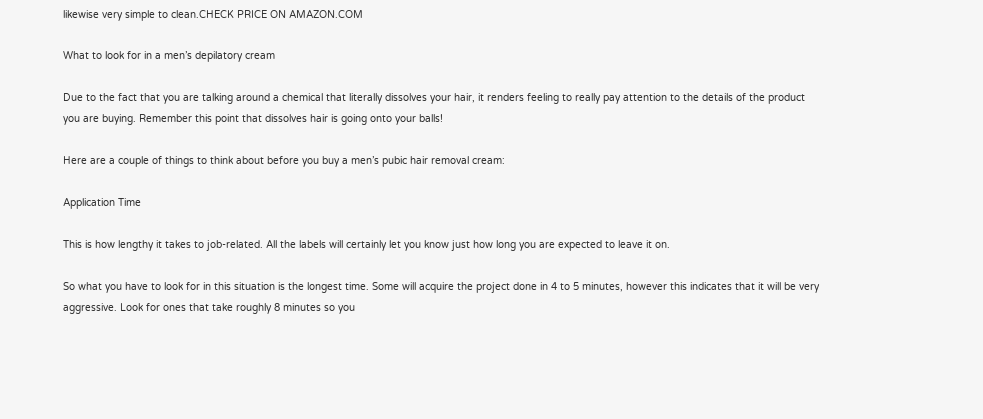likewise very simple to clean.CHECK PRICE ON AMAZON.COM

What to look for in a men’s depilatory cream

Due to the fact that you are talking around a chemical that literally dissolves your hair, it renders feeling to really pay attention to the details of the product you are buying. Remember this point that dissolves hair is going onto your balls!

Here are a couple of things to think about before you buy a men’s pubic hair removal cream:

Application Time

This is how lengthy it takes to job-related. All the labels will certainly let you know just how long you are expected to leave it on.

So what you have to look for in this situation is the longest time. Some will acquire the project done in 4 to 5 minutes, however this indicates that it will be very aggressive. Look for ones that take roughly 8 minutes so you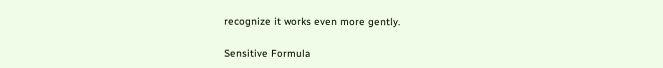recognize it works even more gently.

Sensitive Formula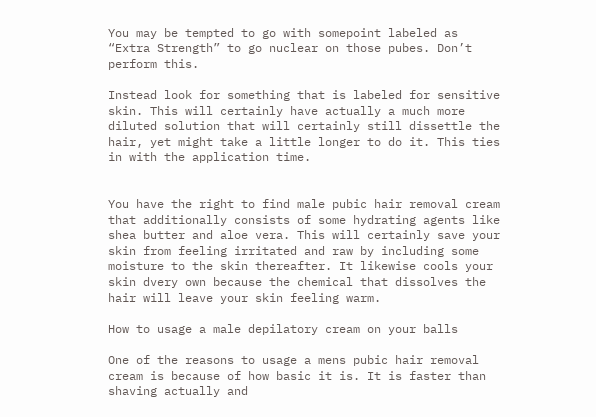You may be tempted to go with somepoint labeled as “Extra Strength” to go nuclear on those pubes. Don’t perform this.

Instead look for something that is labeled for sensitive skin. This will certainly have actually a much more diluted solution that will certainly still dissettle the hair, yet might take a little longer to do it. This ties in with the application time.


You have the right to find male pubic hair removal cream that additionally consists of some hydrating agents like shea butter and aloe vera. This will certainly save your skin from feeling irritated and raw by including some moisture to the skin thereafter. It likewise cools your skin dvery own because the chemical that dissolves the hair will leave your skin feeling warm.

How to usage a male depilatory cream on your balls

One of the reasons to usage a mens pubic hair removal cream is because of how basic it is. It is faster than shaving actually and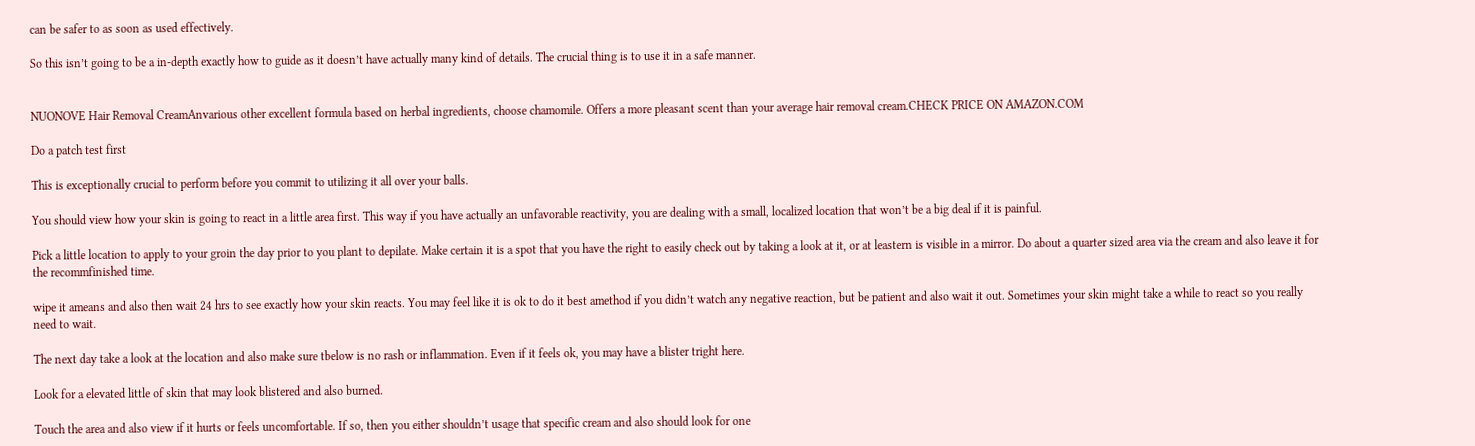can be safer to as soon as used effectively.

So this isn’t going to be a in-depth exactly how to guide as it doesn’t have actually many kind of details. The crucial thing is to use it in a safe manner.


NUONOVE Hair Removal CreamAnvarious other excellent formula based on herbal ingredients, choose chamomile. Offers a more pleasant scent than your average hair removal cream.CHECK PRICE ON AMAZON.COM

Do a patch test first

This is exceptionally crucial to perform before you commit to utilizing it all over your balls.

You should view how your skin is going to react in a little area first. This way if you have actually an unfavorable reactivity, you are dealing with a small, localized location that won’t be a big deal if it is painful.

Pick a little location to apply to your groin the day prior to you plant to depilate. Make certain it is a spot that you have the right to easily check out by taking a look at it, or at leastern is visible in a mirror. Do about a quarter sized area via the cream and also leave it for the recommfinished time.

wipe it ameans and also then wait 24 hrs to see exactly how your skin reacts. You may feel like it is ok to do it best amethod if you didn’t watch any negative reaction, but be patient and also wait it out. Sometimes your skin might take a while to react so you really need to wait.

The next day take a look at the location and also make sure tbelow is no rash or inflammation. Even if it feels ok, you may have a blister tright here.

Look for a elevated little of skin that may look blistered and also burned.

Touch the area and also view if it hurts or feels uncomfortable. If so, then you either shouldn’t usage that specific cream and also should look for one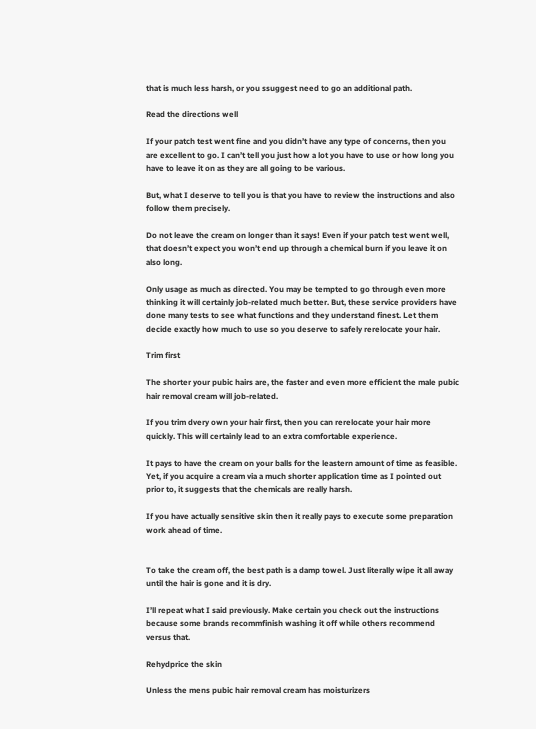that is much less harsh, or you ssuggest need to go an additional path.

Read the directions well

If your patch test went fine and you didn’t have any type of concerns, then you are excellent to go. I can’t tell you just how a lot you have to use or how long you have to leave it on as they are all going to be various.

But, what I deserve to tell you is that you have to review the instructions and also follow them precisely.

Do not leave the cream on longer than it says! Even if your patch test went well, that doesn’t expect you won’t end up through a chemical burn if you leave it on also long.

Only usage as much as directed. You may be tempted to go through even more thinking it will certainly job-related much better. But, these service providers have done many tests to see what functions and they understand finest. Let them decide exactly how much to use so you deserve to safely rerelocate your hair.

Trim first

The shorter your pubic hairs are, the faster and even more efficient the male pubic hair removal cream will job-related.

If you trim dvery own your hair first, then you can rerelocate your hair more quickly. This will certainly lead to an extra comfortable experience.

It pays to have the cream on your balls for the leastern amount of time as feasible. Yet, if you acquire a cream via a much shorter application time as I pointed out prior to, it suggests that the chemicals are really harsh.

If you have actually sensitive skin then it really pays to execute some preparation work ahead of time.


To take the cream off, the best path is a damp towel. Just literally wipe it all away until the hair is gone and it is dry.

I’ll repeat what I said previously. Make certain you check out the instructions because some brands recommfinish washing it off while others recommend versus that.

Rehydprice the skin

Unless the mens pubic hair removal cream has moisturizers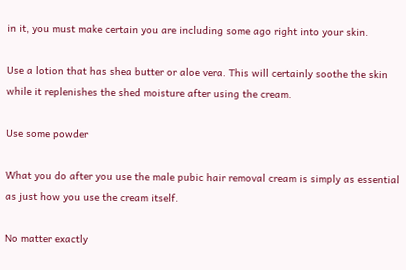in it, you must make certain you are including some ago right into your skin.

Use a lotion that has shea butter or aloe vera. This will certainly soothe the skin while it replenishes the shed moisture after using the cream.

Use some powder

What you do after you use the male pubic hair removal cream is simply as essential as just how you use the cream itself.

No matter exactly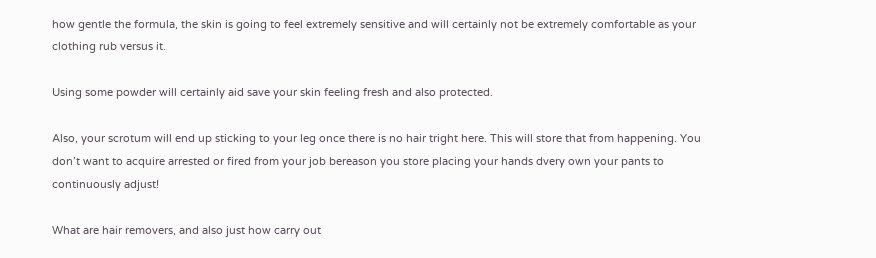how gentle the formula, the skin is going to feel extremely sensitive and will certainly not be extremely comfortable as your clothing rub versus it.

Using some powder will certainly aid save your skin feeling fresh and also protected.

Also, your scrotum will end up sticking to your leg once there is no hair tright here. This will store that from happening. You don’t want to acquire arrested or fired from your job bereason you store placing your hands dvery own your pants to continuously adjust!

What are hair removers, and also just how carry out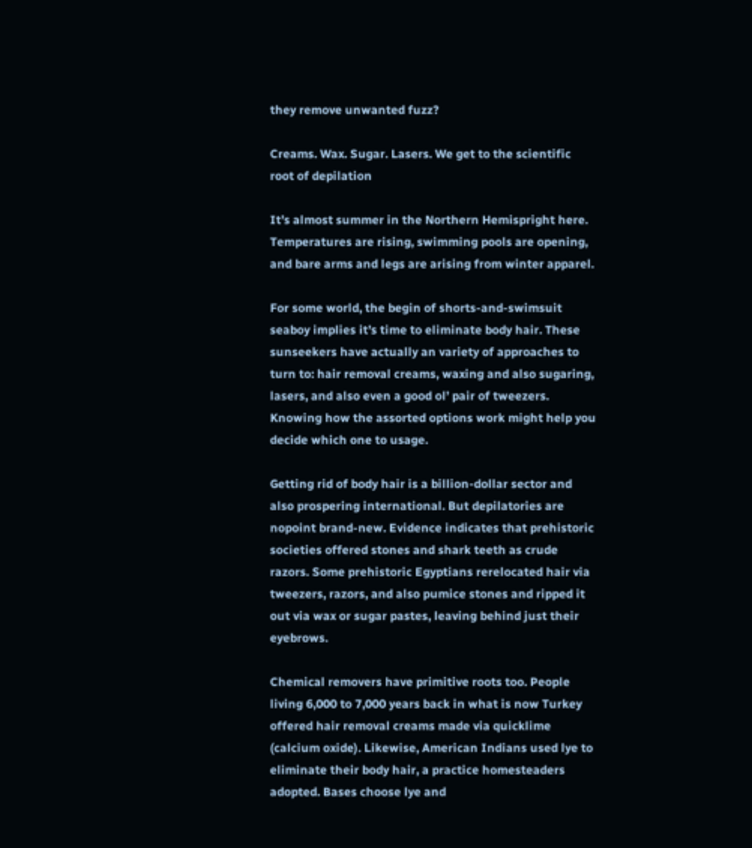they remove unwanted fuzz?

Creams. Wax. Sugar. Lasers. We get to the scientific root of depilation

It’s almost summer in the Northern Hemispright here. Temperatures are rising, swimming pools are opening, and bare arms and legs are arising from winter apparel.

For some world, the begin of shorts-and-swimsuit seaboy implies it’s time to eliminate body hair. These sunseekers have actually an variety of approaches to turn to: hair removal creams, waxing and also sugaring, lasers, and also even a good ol’ pair of tweezers. Knowing how the assorted options work might help you decide which one to usage.

Getting rid of body hair is a billion-dollar sector and also prospering international. But depilatories are nopoint brand-new. Evidence indicates that prehistoric societies offered stones and shark teeth as crude razors. Some prehistoric Egyptians rerelocated hair via tweezers, razors, and also pumice stones and ripped it out via wax or sugar pastes, leaving behind just their eyebrows.

Chemical removers have primitive roots too. People living 6,000 to 7,000 years back in what is now Turkey offered hair removal creams made via quicklime (calcium oxide). Likewise, American Indians used lye to eliminate their body hair, a practice homesteaders adopted. Bases choose lye and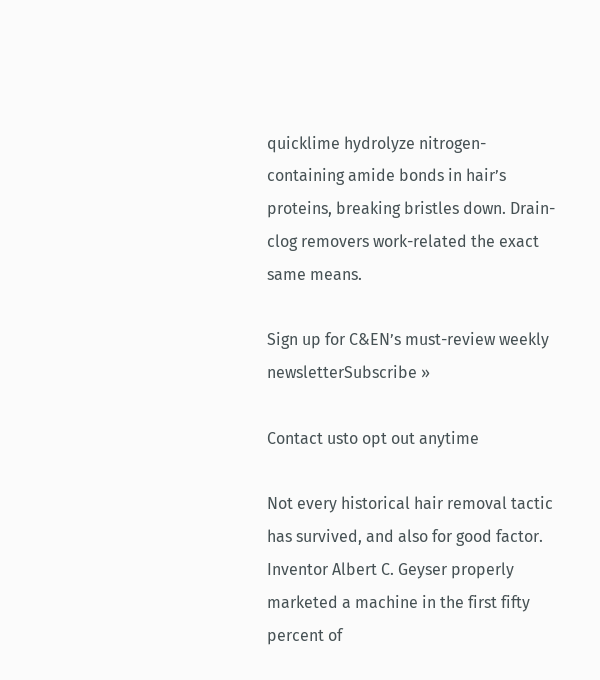quicklime hydrolyze nitrogen-containing amide bonds in hair’s proteins, breaking bristles down. Drain-clog removers work-related the exact same means.

Sign up for C&EN’s must-review weekly newsletterSubscribe »

Contact usto opt out anytime

Not every historical hair removal tactic has survived, and also for good factor. Inventor Albert C. Geyser properly marketed a machine in the first fifty percent of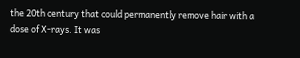the 20th century that could permanently remove hair with a dose of X-rays. It was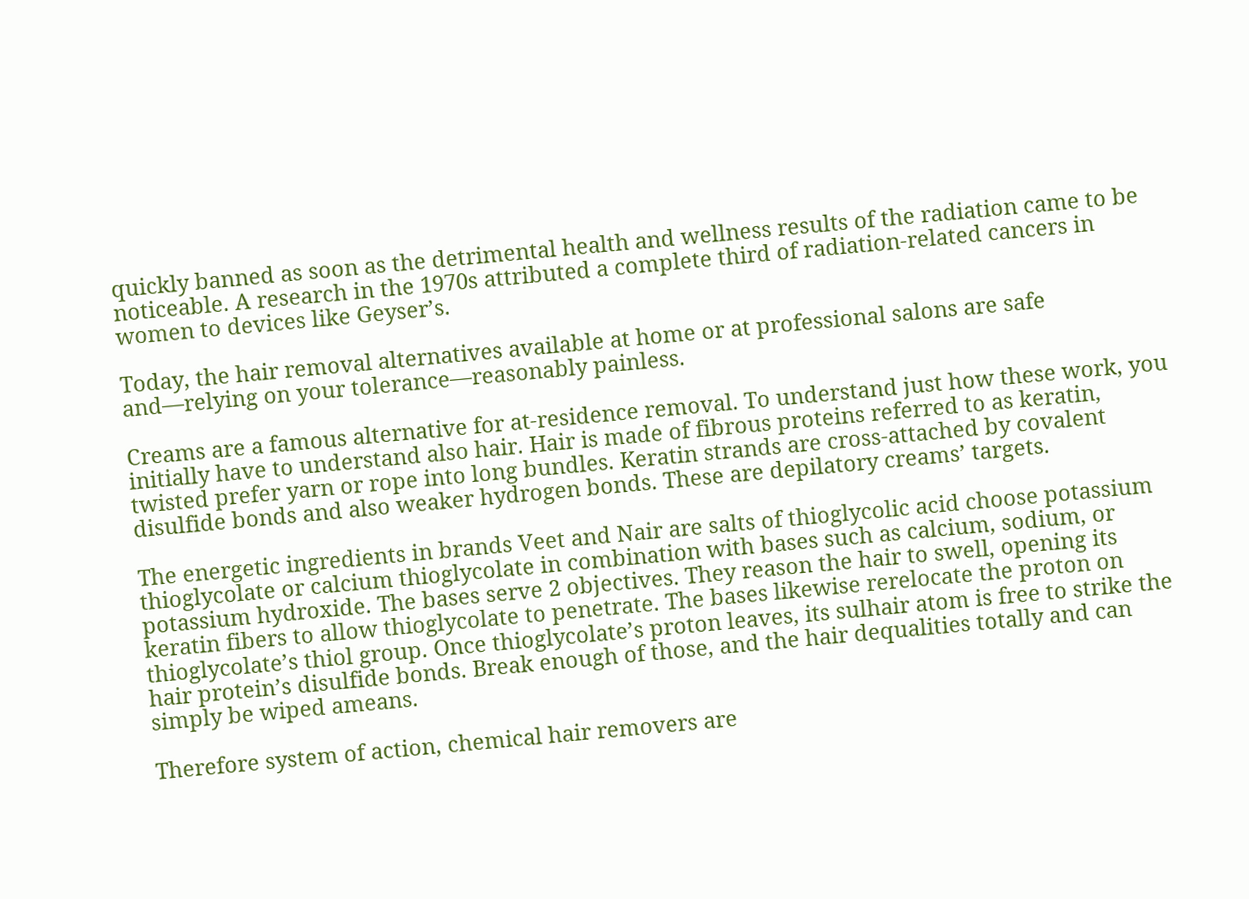quickly banned as soon as the detrimental health and wellness results of the radiation came to be noticeable. A research in the 1970s attributed a complete third of radiation-related cancers in women to devices like Geyser’s.

Today, the hair removal alternatives available at home or at professional salons are safe and—relying on your tolerance—reasonably painless.

Creams are a famous alternative for at-residence removal. To understand just how these work, you initially have to understand also hair. Hair is made of fibrous proteins referred to as keratin, twisted prefer yarn or rope into long bundles. Keratin strands are cross-attached by covalent disulfide bonds and also weaker hydrogen bonds. These are depilatory creams’ targets.

The energetic ingredients in brands Veet and Nair are salts of thioglycolic acid choose potassium thioglycolate or calcium thioglycolate in combination with bases such as calcium, sodium, or potassium hydroxide. The bases serve 2 objectives. They reason the hair to swell, opening its keratin fibers to allow thioglycolate to penetrate. The bases likewise rerelocate the proton on thioglycolate’s thiol group. Once thioglycolate’s proton leaves, its sulhair atom is free to strike the hair protein’s disulfide bonds. Break enough of those, and the hair dequalities totally and can simply be wiped ameans.

Therefore system of action, chemical hair removers are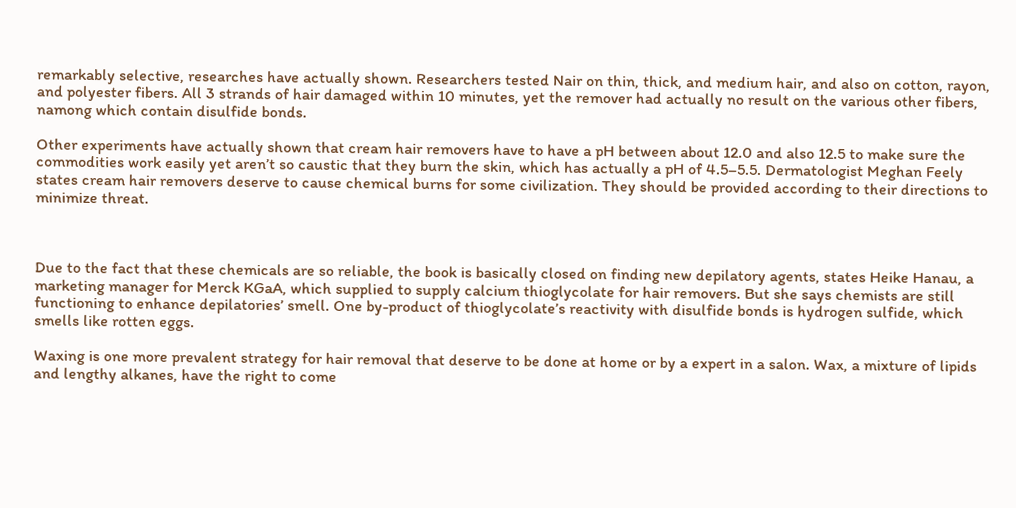remarkably selective, researches have actually shown. Researchers tested Nair on thin, thick, and medium hair, and also on cotton, rayon, and polyester fibers. All 3 strands of hair damaged within 10 minutes, yet the remover had actually no result on the various other fibers, namong which contain disulfide bonds.

Other experiments have actually shown that cream hair removers have to have a pH between about 12.0 and also 12.5 to make sure the commodities work easily yet aren’t so caustic that they burn the skin, which has actually a pH of 4.5–5.5. Dermatologist Meghan Feely states cream hair removers deserve to cause chemical burns for some civilization. They should be provided according to their directions to minimize threat.



Due to the fact that these chemicals are so reliable, the book is basically closed on finding new depilatory agents, states Heike Hanau, a marketing manager for Merck KGaA, which supplied to supply calcium thioglycolate for hair removers. But she says chemists are still functioning to enhance depilatories’ smell. One by-product of thioglycolate’s reactivity with disulfide bonds is hydrogen sulfide, which smells like rotten eggs.

Waxing is one more prevalent strategy for hair removal that deserve to be done at home or by a expert in a salon. Wax, a mixture of lipids and lengthy alkanes, have the right to come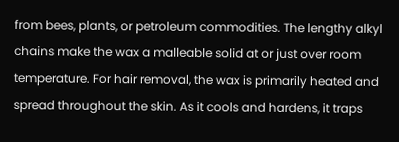from bees, plants, or petroleum commodities. The lengthy alkyl chains make the wax a malleable solid at or just over room temperature. For hair removal, the wax is primarily heated and spread throughout the skin. As it cools and hardens, it traps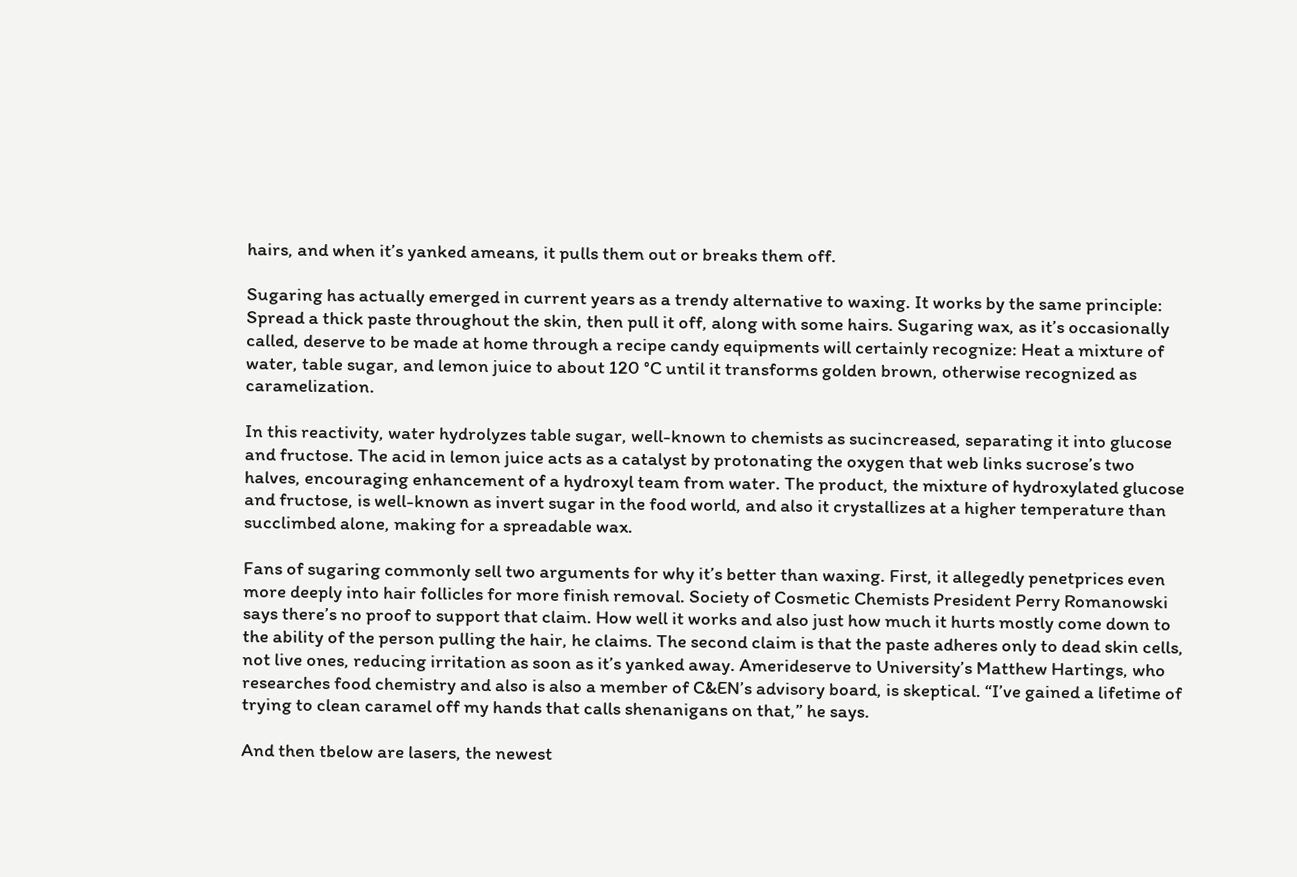hairs, and when it’s yanked ameans, it pulls them out or breaks them off.

Sugaring has actually emerged in current years as a trendy alternative to waxing. It works by the same principle: Spread a thick paste throughout the skin, then pull it off, along with some hairs. Sugaring wax, as it’s occasionally called, deserve to be made at home through a recipe candy equipments will certainly recognize: Heat a mixture of water, table sugar, and lemon juice to about 120 °C until it transforms golden brown, otherwise recognized as caramelization.

In this reactivity, water hydrolyzes table sugar, well-known to chemists as sucincreased, separating it into glucose and fructose. The acid in lemon juice acts as a catalyst by protonating the oxygen that web links sucrose’s two halves, encouraging enhancement of a hydroxyl team from water. The product, the mixture of hydroxylated glucose and fructose, is well-known as invert sugar in the food world, and also it crystallizes at a higher temperature than succlimbed alone, making for a spreadable wax.

Fans of sugaring commonly sell two arguments for why it’s better than waxing. First, it allegedly penetprices even more deeply into hair follicles for more finish removal. Society of Cosmetic Chemists President Perry Romanowski says there’s no proof to support that claim. How well it works and also just how much it hurts mostly come down to the ability of the person pulling the hair, he claims. The second claim is that the paste adheres only to dead skin cells, not live ones, reducing irritation as soon as it’s yanked away. Amerideserve to University’s Matthew Hartings, who researches food chemistry and also is also a member of C&EN’s advisory board, is skeptical. “I’ve gained a lifetime of trying to clean caramel off my hands that calls shenanigans on that,” he says.

And then tbelow are lasers, the newest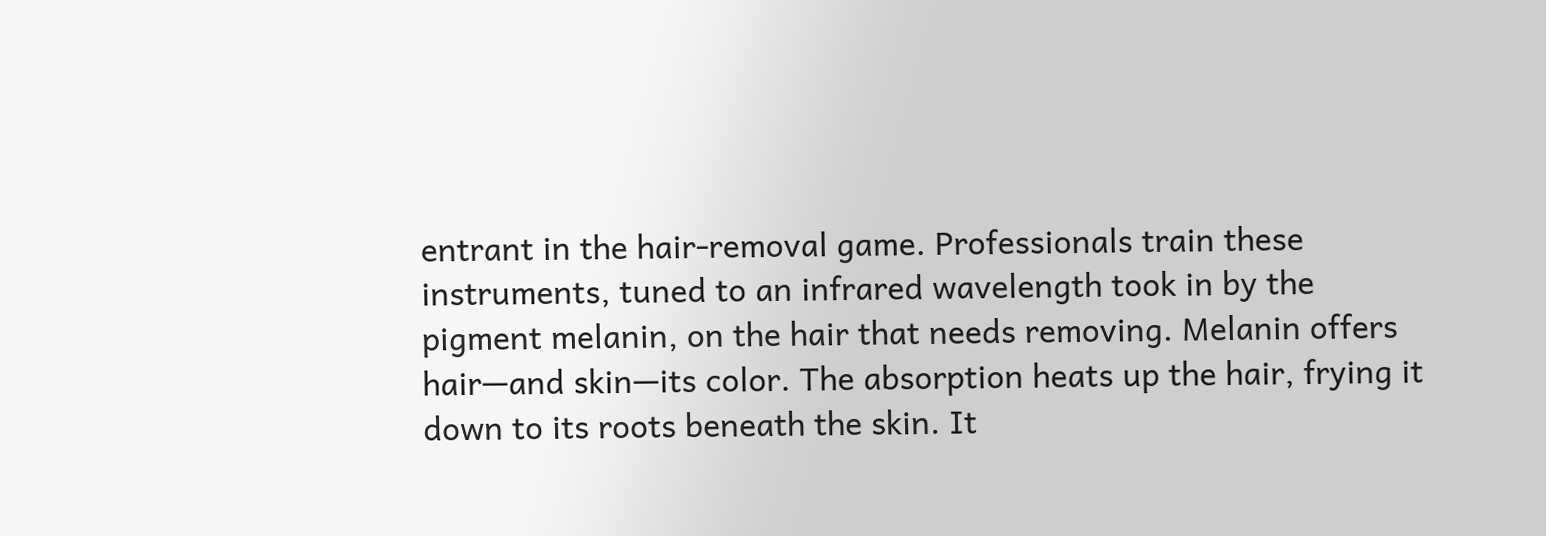entrant in the hair-removal game. Professionals train these instruments, tuned to an infrared wavelength took in by the pigment melanin, on the hair that needs removing. Melanin offers hair—and skin—its color. The absorption heats up the hair, frying it down to its roots beneath the skin. It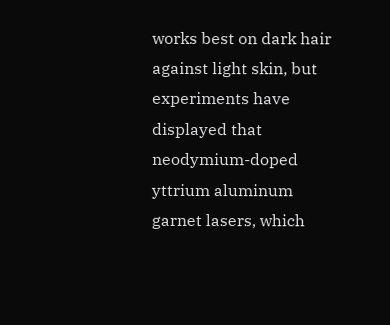works best on dark hair against light skin, but experiments have displayed that neodymium-doped yttrium aluminum garnet lasers, which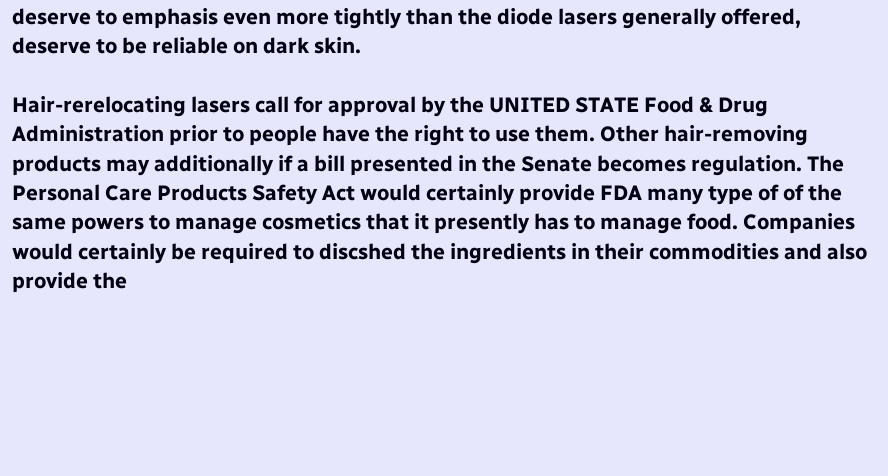deserve to emphasis even more tightly than the diode lasers generally offered, deserve to be reliable on dark skin.

Hair-rerelocating lasers call for approval by the UNITED STATE Food & Drug Administration prior to people have the right to use them. Other hair-removing products may additionally if a bill presented in the Senate becomes regulation. The Personal Care Products Safety Act would certainly provide FDA many type of of the same powers to manage cosmetics that it presently has to manage food. Companies would certainly be required to discshed the ingredients in their commodities and also provide the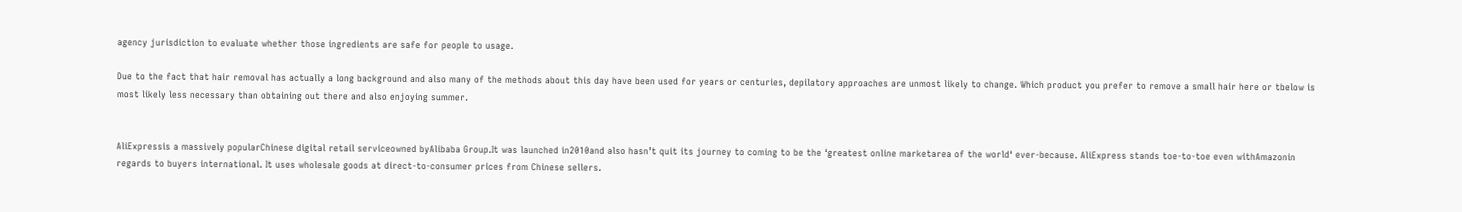agency jurisdiction to evaluate whether those ingredients are safe for people to usage.

Due to the fact that hair removal has actually a long background and also many of the methods about this day have been used for years or centuries, depilatory approaches are unmost likely to change. Which product you prefer to remove a small hair here or tbelow is most likely less necessary than obtaining out there and also enjoying summer.


AliExpressis a massively popularChinese digital retail serviceowned byAlibaba Group.It was launched in2010and also hasn’t quit its journey to coming to be the ‘greatest online marketarea of the world‘ ever-because. AliExpress stands toe-to-toe even withAmazonin regards to buyers international. It uses wholesale goods at direct-to-consumer prices from Chinese sellers.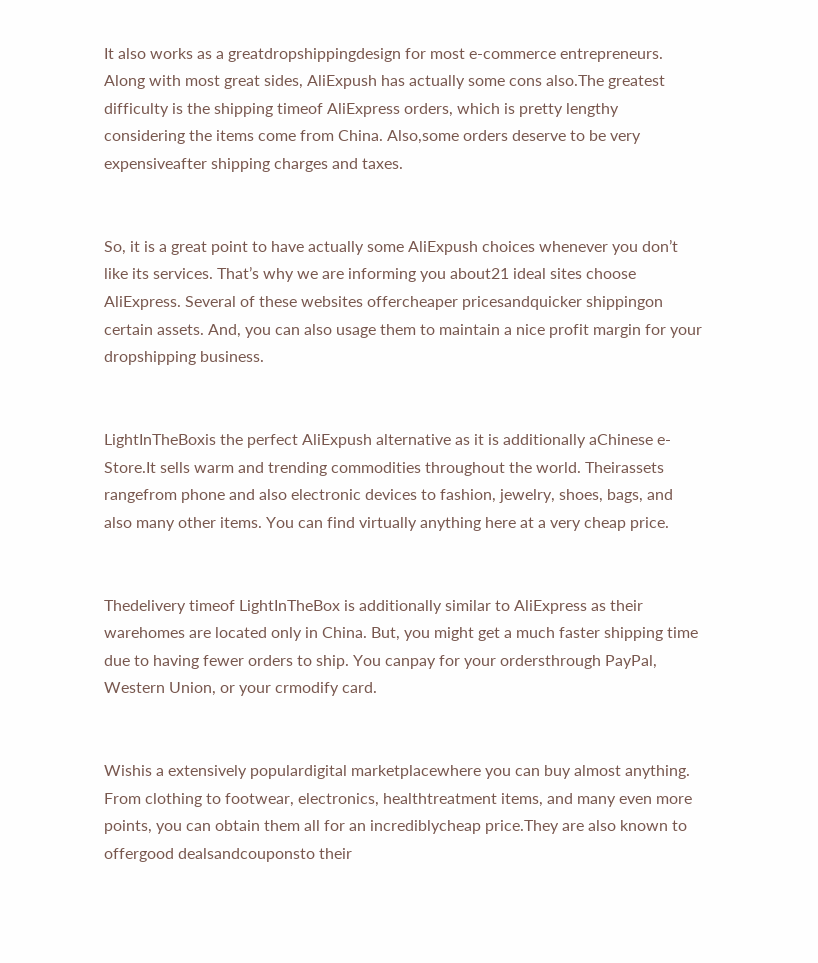It also works as a greatdropshippingdesign for most e-commerce entrepreneurs. Along with most great sides, AliExpush has actually some cons also.The greatest difficulty is the shipping timeof AliExpress orders, which is pretty lengthy considering the items come from China. Also,some orders deserve to be very expensiveafter shipping charges and taxes.


So, it is a great point to have actually some AliExpush choices whenever you don’t like its services. That’s why we are informing you about21 ideal sites choose AliExpress. Several of these websites offercheaper pricesandquicker shippingon certain assets. And, you can also usage them to maintain a nice profit margin for your dropshipping business.


LightInTheBoxis the perfect AliExpush alternative as it is additionally aChinese e-Store.It sells warm and trending commodities throughout the world. Theirassets rangefrom phone and also electronic devices to fashion, jewelry, shoes, bags, and also many other items. You can find virtually anything here at a very cheap price.


Thedelivery timeof LightInTheBox is additionally similar to AliExpress as their warehomes are located only in China. But, you might get a much faster shipping time due to having fewer orders to ship. You canpay for your ordersthrough PayPal, Western Union, or your crmodify card.


Wishis a extensively populardigital marketplacewhere you can buy almost anything. From clothing to footwear, electronics, healthtreatment items, and many even more points, you can obtain them all for an incrediblycheap price.They are also known to offergood dealsandcouponsto their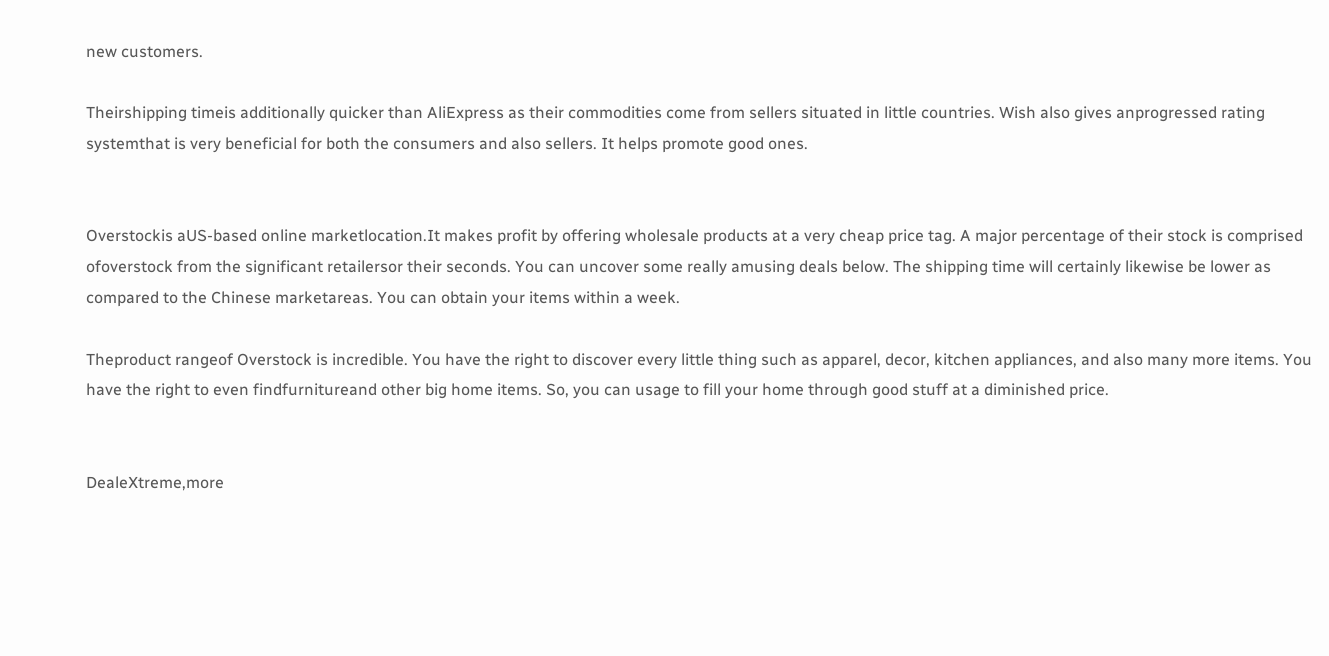new customers.

Theirshipping timeis additionally quicker than AliExpress as their commodities come from sellers situated in little countries. Wish also gives anprogressed rating systemthat is very beneficial for both the consumers and also sellers. It helps promote good ones.


Overstockis aUS-based online marketlocation.It makes profit by offering wholesale products at a very cheap price tag. A major percentage of their stock is comprised ofoverstock from the significant retailersor their seconds. You can uncover some really amusing deals below. The shipping time will certainly likewise be lower as compared to the Chinese marketareas. You can obtain your items within a week.

Theproduct rangeof Overstock is incredible. You have the right to discover every little thing such as apparel, decor, kitchen appliances, and also many more items. You have the right to even findfurnitureand other big home items. So, you can usage to fill your home through good stuff at a diminished price.


DealeXtreme,more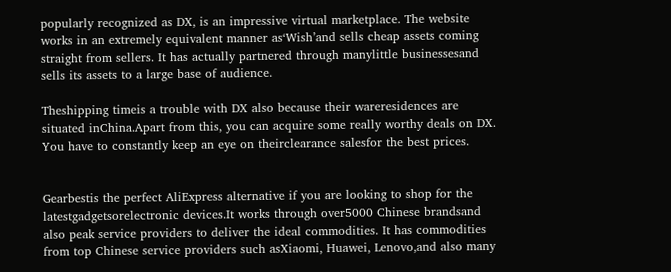popularly recognized as DX, is an impressive virtual marketplace. The website works in an extremely equivalent manner as‘Wish’and sells cheap assets coming straight from sellers. It has actually partnered through manylittle businessesand sells its assets to a large base of audience.

Theshipping timeis a trouble with DX also because their wareresidences are situated inChina.Apart from this, you can acquire some really worthy deals on DX. You have to constantly keep an eye on theirclearance salesfor the best prices.


Gearbestis the perfect AliExpress alternative if you are looking to shop for the latestgadgetsorelectronic devices.It works through over5000 Chinese brandsand also peak service providers to deliver the ideal commodities. It has commodities from top Chinese service providers such asXiaomi, Huawei, Lenovo,and also many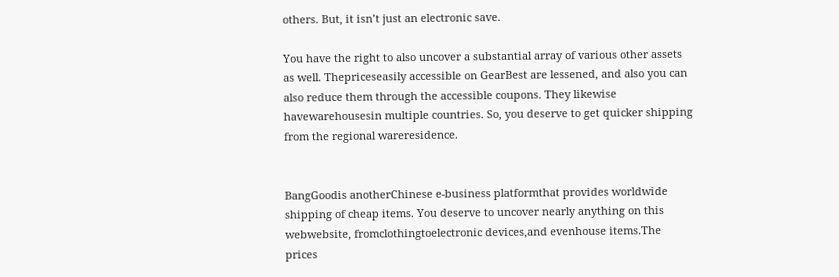others. But, it isn’t just an electronic save.

You have the right to also uncover a substantial array of various other assets as well. Thepriceseasily accessible on GearBest are lessened, and also you can also reduce them through the accessible coupons. They likewise havewarehousesin multiple countries. So, you deserve to get quicker shipping from the regional wareresidence.


BangGoodis anotherChinese e-business platformthat provides worldwide shipping of cheap items. You deserve to uncover nearly anything on this webwebsite, fromclothingtoelectronic devices,and evenhouse items.The prices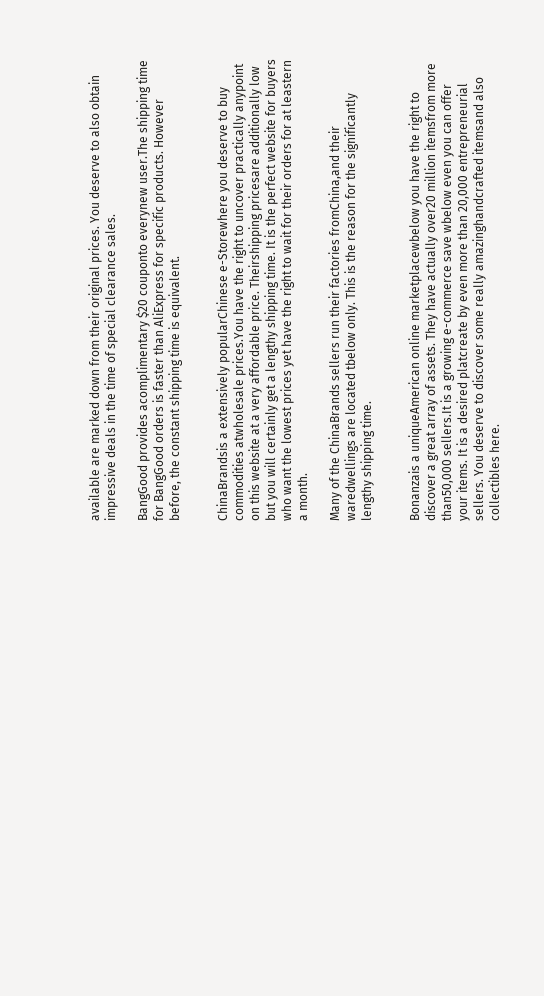available are marked down from their original prices. You deserve to also obtain impressive deals in the time of special clearance sales.

BangGood provides acomplimentary $20 couponto everynew user.The shipping time for BangGood orders is faster than AliExpress for specific products. However before, the constant shipping time is equivalent.


ChinaBrandsis a extensively popularChinese e-Storewhere you deserve to buy commodities atwholesale prices.You have the right to uncover practically anypoint on this website at a very affordable price. Theirshipping pricesare additionally low but you will certainly get a lengthy shipping time. It is the perfect website for buyers who want the lowest prices yet have the right to wait for their orders for at leastern a month.

Many of the ChinaBrands sellers run their factories fromChina,and their waredwellings are located tbelow only. This is the reason for the significantly lengthy shipping time.


Bonanzais a uniqueAmerican online marketplacewbelow you have the right to discover a great array of assets. They have actually over20 million itemsfrom more than50,000 sellers.It is a growing e-commerce save wbelow even you can offer your items. It is a desired platcreate by even more than 20,000 entrepreneurial sellers. You deserve to discover some really amazinghandcrafted itemsand also collectibles here.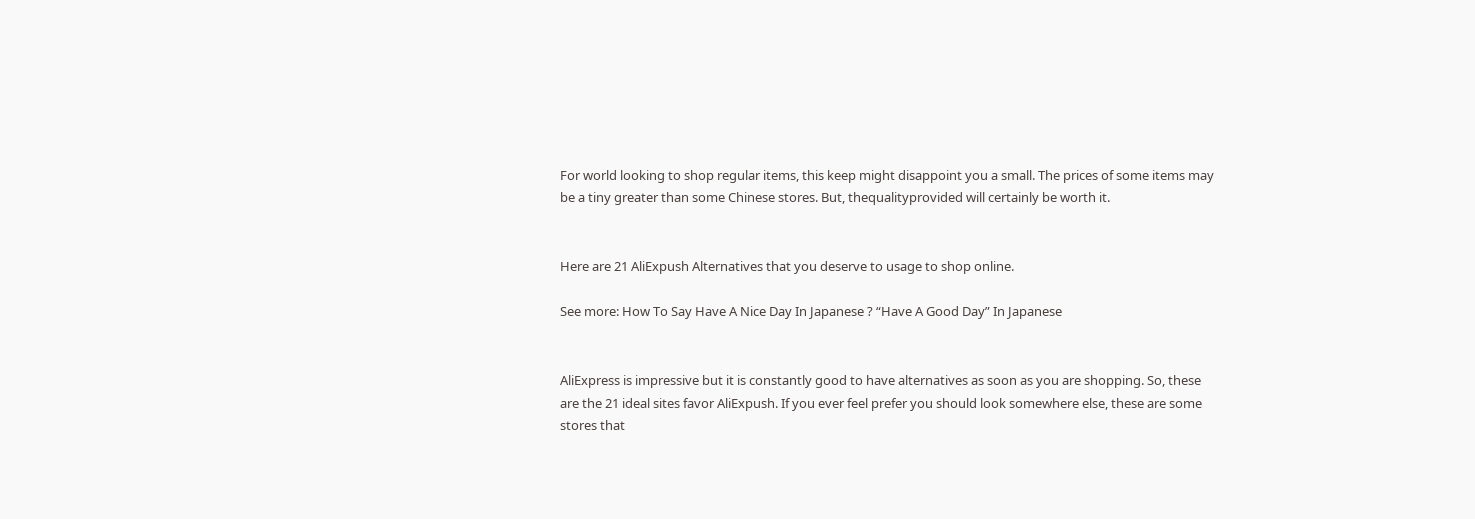For world looking to shop regular items, this keep might disappoint you a small. The prices of some items may be a tiny greater than some Chinese stores. But, thequalityprovided will certainly be worth it.


Here are 21 AliExpush Alternatives that you deserve to usage to shop online.

See more: How To Say Have A Nice Day In Japanese ? “Have A Good Day” In Japanese


AliExpress is impressive but it is constantly good to have alternatives as soon as you are shopping. So, these are the 21 ideal sites favor AliExpush. If you ever feel prefer you should look somewhere else, these are some stores that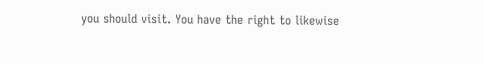you should visit. You have the right to likewise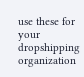use these for your dropshipping organization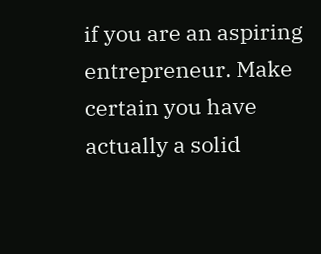if you are an aspiring entrepreneur. Make certain you have actually a solid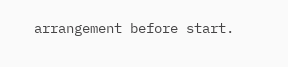arrangement before start.